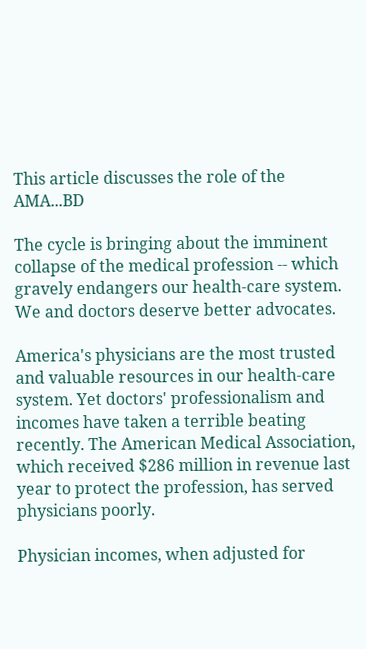This article discusses the role of the AMA...BD

The cycle is bringing about the imminent collapse of the medical profession -- which gravely endangers our health-care system. We and doctors deserve better advocates.

America's physicians are the most trusted and valuable resources in our health-care system. Yet doctors' professionalism and incomes have taken a terrible beating recently. The American Medical Association, which received $286 million in revenue last year to protect the profession, has served physicians poorly.

Physician incomes, when adjusted for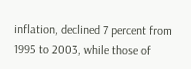inflation, declined 7 percent from 1995 to 2003, while those of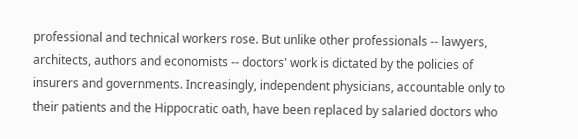professional and technical workers rose. But unlike other professionals -- lawyers, architects, authors and economists -- doctors' work is dictated by the policies of insurers and governments. Increasingly, independent physicians, accountable only to their patients and the Hippocratic oath, have been replaced by salaried doctors who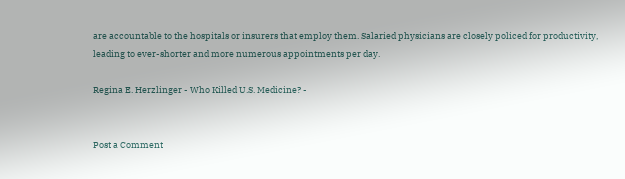are accountable to the hospitals or insurers that employ them. Salaried physicians are closely policed for productivity, leading to ever-shorter and more numerous appointments per day.

Regina E. Herzlinger - Who Killed U.S. Medicine? -


Post a Comment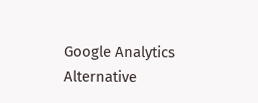Google Analytics Alternative